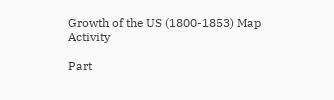Growth of the US (1800-1853) Map Activity

Part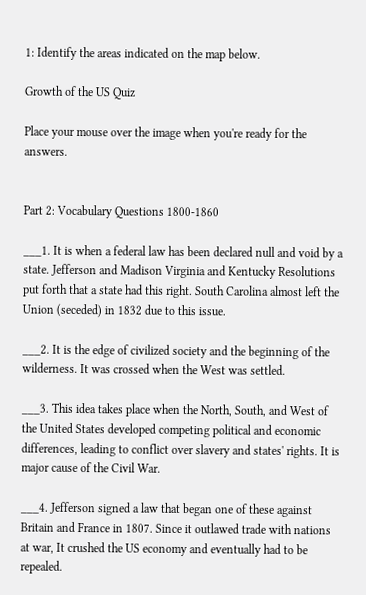1: Identify the areas indicated on the map below.

Growth of the US Quiz

Place your mouse over the image when you're ready for the answers.


Part 2: Vocabulary Questions 1800-1860

___1. It is when a federal law has been declared null and void by a state. Jefferson and Madison Virginia and Kentucky Resolutions put forth that a state had this right. South Carolina almost left the Union (seceded) in 1832 due to this issue.

___2. It is the edge of civilized society and the beginning of the wilderness. It was crossed when the West was settled.

___3. This idea takes place when the North, South, and West of the United States developed competing political and economic differences, leading to conflict over slavery and states' rights. It is  major cause of the Civil War.

___4. Jefferson signed a law that began one of these against Britain and France in 1807. Since it outlawed trade with nations at war, It crushed the US economy and eventually had to be repealed.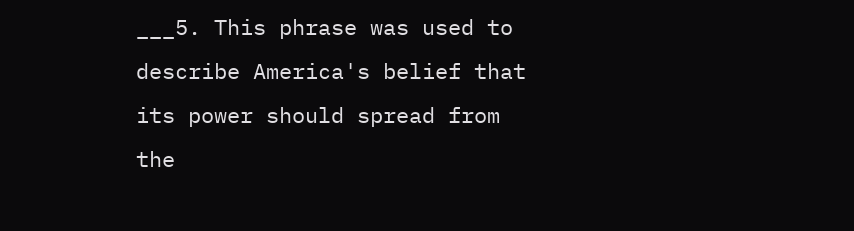___5. This phrase was used to describe America's belief that its power should spread from the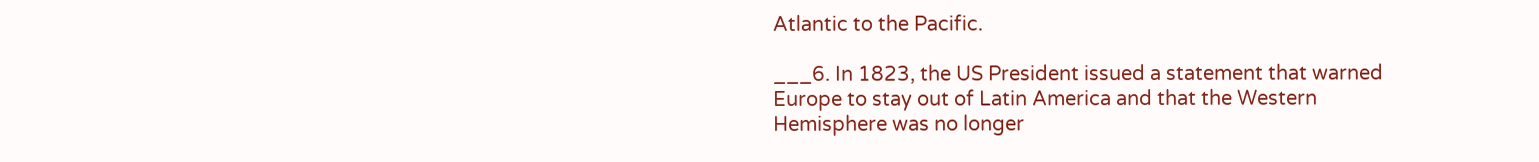Atlantic to the Pacific.

___6. In 1823, the US President issued a statement that warned Europe to stay out of Latin America and that the Western Hemisphere was no longer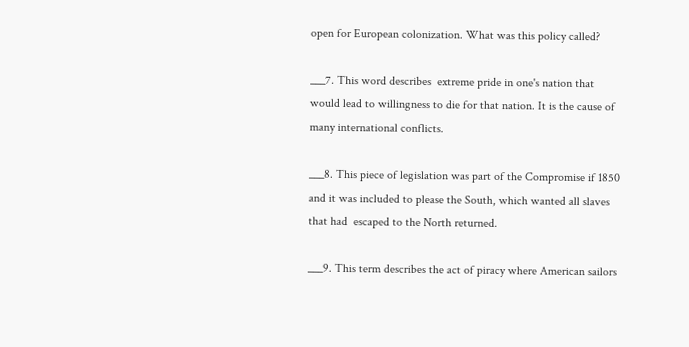open for European colonization. What was this policy called?

___7. This word describes  extreme pride in one's nation that would lead to willingness to die for that nation. It is the cause of many international conflicts.

___8. This piece of legislation was part of the Compromise if 1850 and it was included to please the South, which wanted all slaves that had  escaped to the North returned.

___9. This term describes the act of piracy where American sailors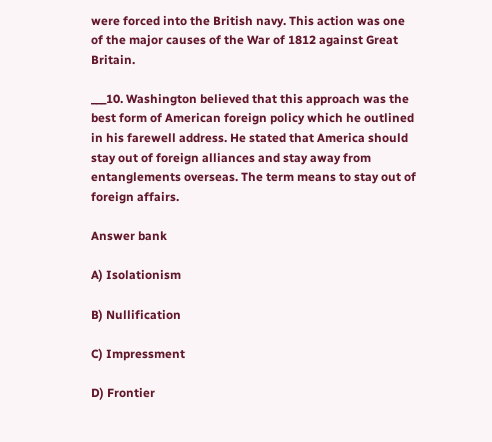were forced into the British navy. This action was one of the major causes of the War of 1812 against Great Britain.

___10. Washington believed that this approach was the best form of American foreign policy which he outlined in his farewell address. He stated that America should stay out of foreign alliances and stay away from entanglements overseas. The term means to stay out of foreign affairs.

Answer bank

A) Isolationism

B) Nullification

C) Impressment

D) Frontier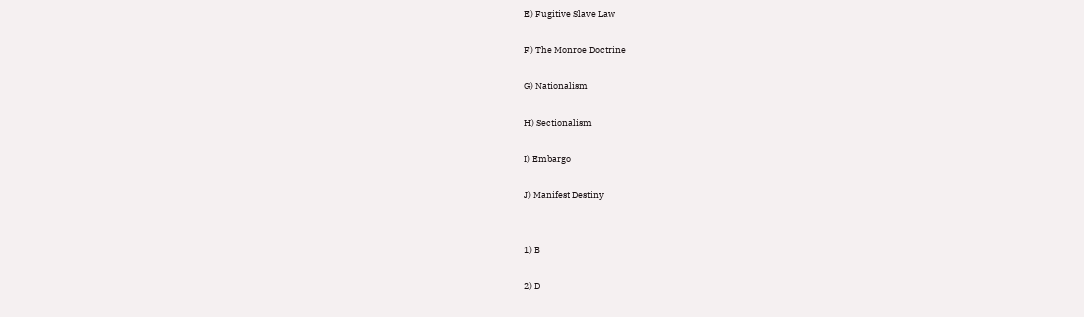E) Fugitive Slave Law

F) The Monroe Doctrine

G) Nationalism

H) Sectionalism

I) Embargo

J) Manifest Destiny


1) B

2) D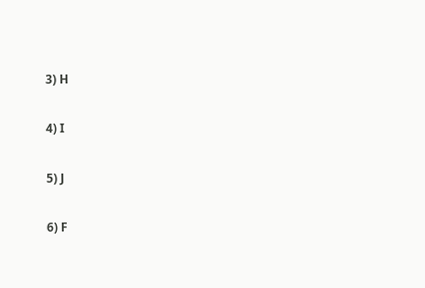3) H

4) I

5) J

6) F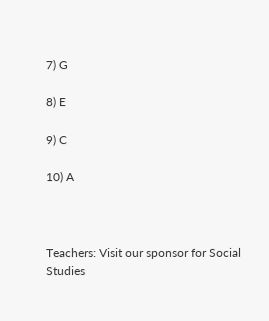7) G

8) E

9) C

10) A



Teachers: Visit our sponsor for Social Studies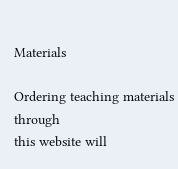Materials

Ordering teaching materials through
this website will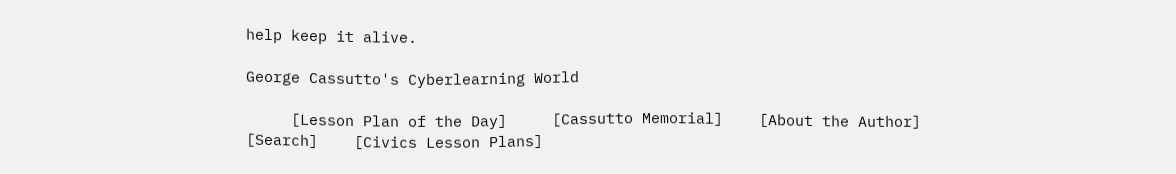help keep it alive.

George Cassutto's Cyberlearning World

     [Lesson Plan of the Day]     [Cassutto Memorial]    [About the Author]    [Search]    [Civics Lesson Plans]